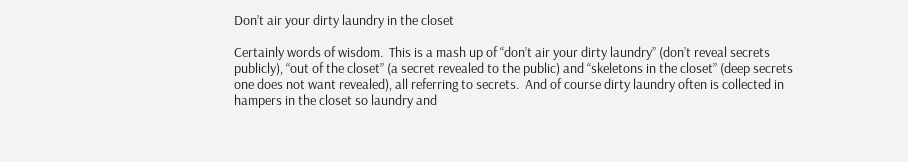Don’t air your dirty laundry in the closet

Certainly words of wisdom.  This is a mash up of “don’t air your dirty laundry” (don’t reveal secrets publicly), “out of the closet” (a secret revealed to the public) and “skeletons in the closet” (deep secrets one does not want revealed), all referring to secrets.  And of course dirty laundry often is collected in hampers in the closet so laundry and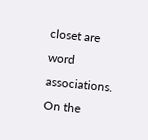closet are word associations.   On the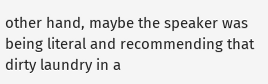other hand, maybe the speaker was being literal and recommending that dirty laundry in a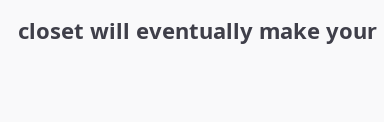closet will eventually make your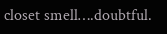closet smell….doubtful.